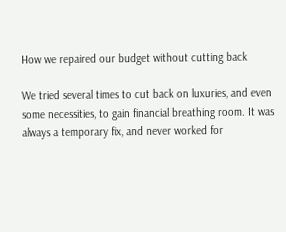How we repaired our budget without cutting back

We tried several times to cut back on luxuries, and even some necessities, to gain financial breathing room. It was always a temporary fix, and never worked for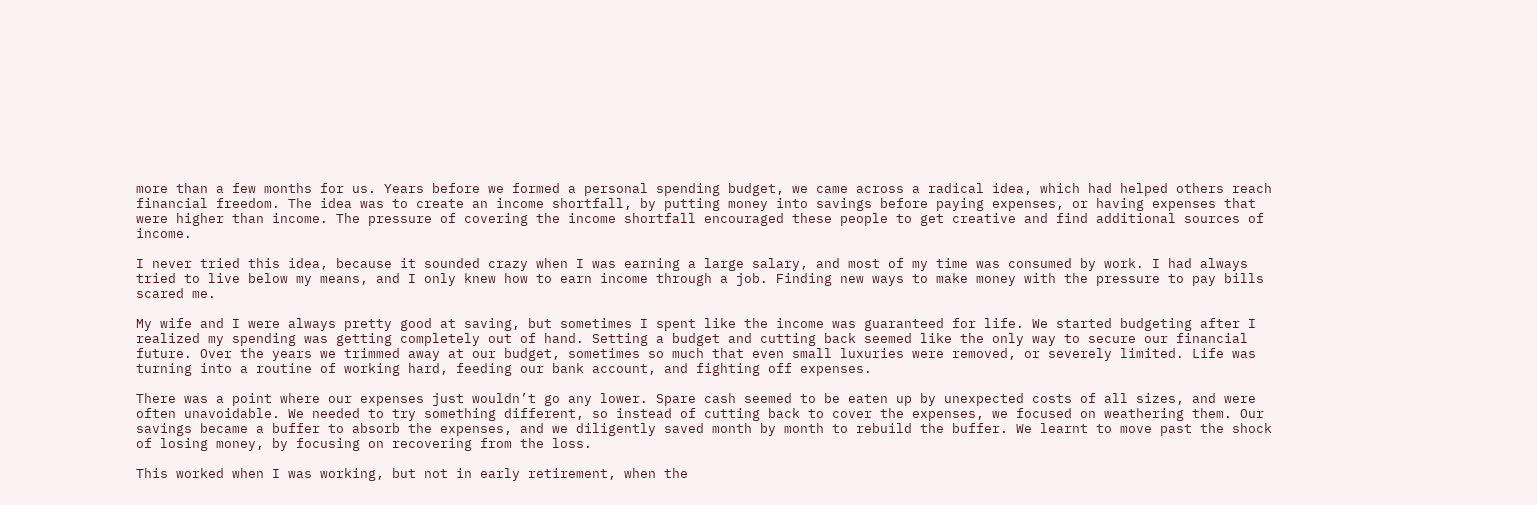more than a few months for us. Years before we formed a personal spending budget, we came across a radical idea, which had helped others reach financial freedom. The idea was to create an income shortfall, by putting money into savings before paying expenses, or having expenses that were higher than income. The pressure of covering the income shortfall encouraged these people to get creative and find additional sources of income.

I never tried this idea, because it sounded crazy when I was earning a large salary, and most of my time was consumed by work. I had always tried to live below my means, and I only knew how to earn income through a job. Finding new ways to make money with the pressure to pay bills scared me.

My wife and I were always pretty good at saving, but sometimes I spent like the income was guaranteed for life. We started budgeting after I realized my spending was getting completely out of hand. Setting a budget and cutting back seemed like the only way to secure our financial future. Over the years we trimmed away at our budget, sometimes so much that even small luxuries were removed, or severely limited. Life was turning into a routine of working hard, feeding our bank account, and fighting off expenses.

There was a point where our expenses just wouldn’t go any lower. Spare cash seemed to be eaten up by unexpected costs of all sizes, and were often unavoidable. We needed to try something different, so instead of cutting back to cover the expenses, we focused on weathering them. Our savings became a buffer to absorb the expenses, and we diligently saved month by month to rebuild the buffer. We learnt to move past the shock of losing money, by focusing on recovering from the loss.

This worked when I was working, but not in early retirement, when the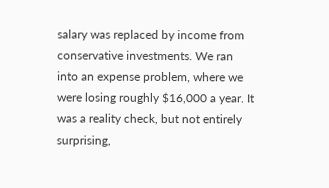salary was replaced by income from conservative investments. We ran into an expense problem, where we were losing roughly $16,000 a year. It was a reality check, but not entirely surprising,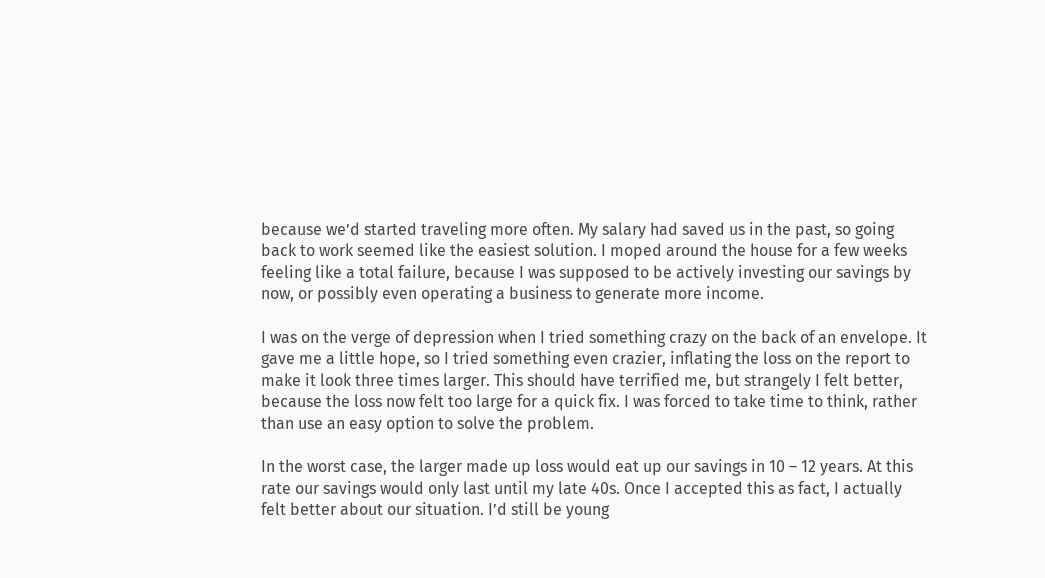because we’d started traveling more often. My salary had saved us in the past, so going back to work seemed like the easiest solution. I moped around the house for a few weeks feeling like a total failure, because I was supposed to be actively investing our savings by now, or possibly even operating a business to generate more income.

I was on the verge of depression when I tried something crazy on the back of an envelope. It gave me a little hope, so I tried something even crazier, inflating the loss on the report to make it look three times larger. This should have terrified me, but strangely I felt better, because the loss now felt too large for a quick fix. I was forced to take time to think, rather than use an easy option to solve the problem.

In the worst case, the larger made up loss would eat up our savings in 10 – 12 years. At this rate our savings would only last until my late 40s. Once I accepted this as fact, I actually felt better about our situation. I’d still be young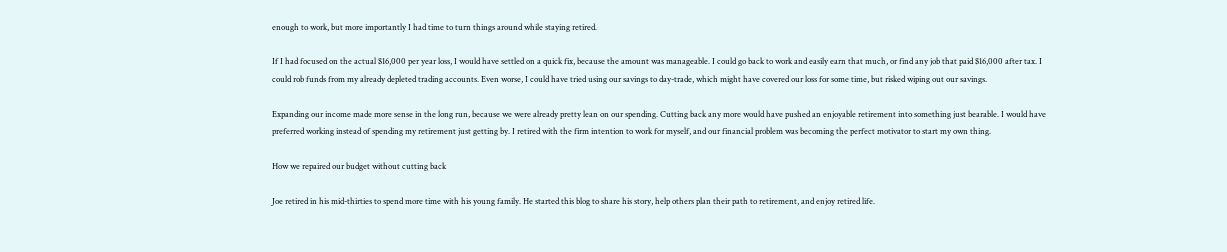enough to work, but more importantly I had time to turn things around while staying retired.

If I had focused on the actual $16,000 per year loss, I would have settled on a quick fix, because the amount was manageable. I could go back to work and easily earn that much, or find any job that paid $16,000 after tax. I could rob funds from my already depleted trading accounts. Even worse, I could have tried using our savings to day-trade, which might have covered our loss for some time, but risked wiping out our savings.

Expanding our income made more sense in the long run, because we were already pretty lean on our spending. Cutting back any more would have pushed an enjoyable retirement into something just bearable. I would have preferred working instead of spending my retirement just getting by. I retired with the firm intention to work for myself, and our financial problem was becoming the perfect motivator to start my own thing.

How we repaired our budget without cutting back

Joe retired in his mid-thirties to spend more time with his young family. He started this blog to share his story, help others plan their path to retirement, and enjoy retired life.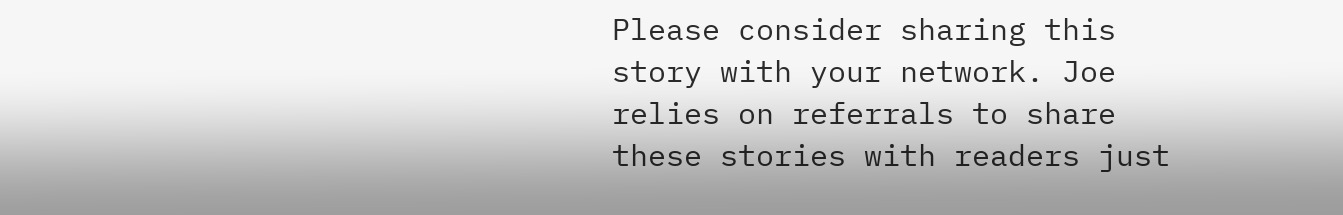Please consider sharing this story with your network. Joe relies on referrals to share these stories with readers just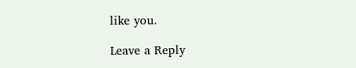like you.

Leave a Reply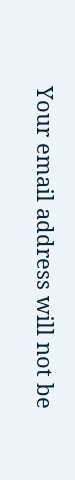Your email address will not be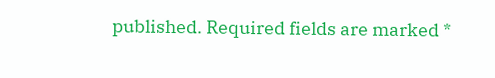published. Required fields are marked *